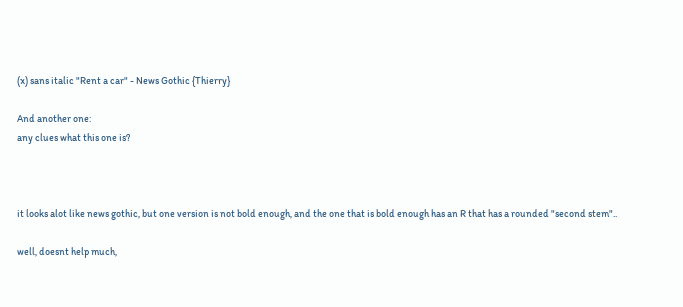(x) sans italic "Rent a car" - News Gothic {Thierry}

And another one:
any clues what this one is?



it looks alot like news gothic, but one version is not bold enough, and the one that is bold enough has an R that has a rounded "second stem"..

well, doesnt help much,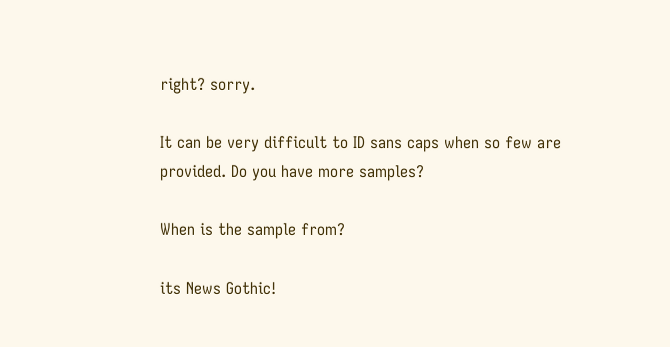right? sorry.

It can be very difficult to ID sans caps when so few are provided. Do you have more samples?

When is the sample from?

its News Gothic!